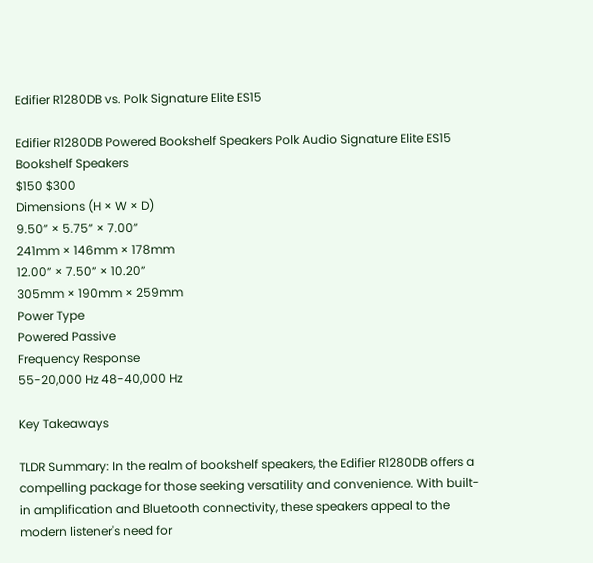Edifier R1280DB vs. Polk Signature Elite ES15

Edifier R1280DB Powered Bookshelf Speakers Polk Audio Signature Elite ES15 Bookshelf Speakers
$150 $300
Dimensions (H × W × D)
9.50” × 5.75” × 7.00”
241mm × 146mm × 178mm
12.00” × 7.50” × 10.20”
305mm × 190mm × 259mm
Power Type
Powered Passive
Frequency Response
55-20,000 Hz 48-40,000 Hz

Key Takeaways

TLDR Summary: In the realm of bookshelf speakers, the Edifier R1280DB offers a compelling package for those seeking versatility and convenience. With built-in amplification and Bluetooth connectivity, these speakers appeal to the modern listener's need for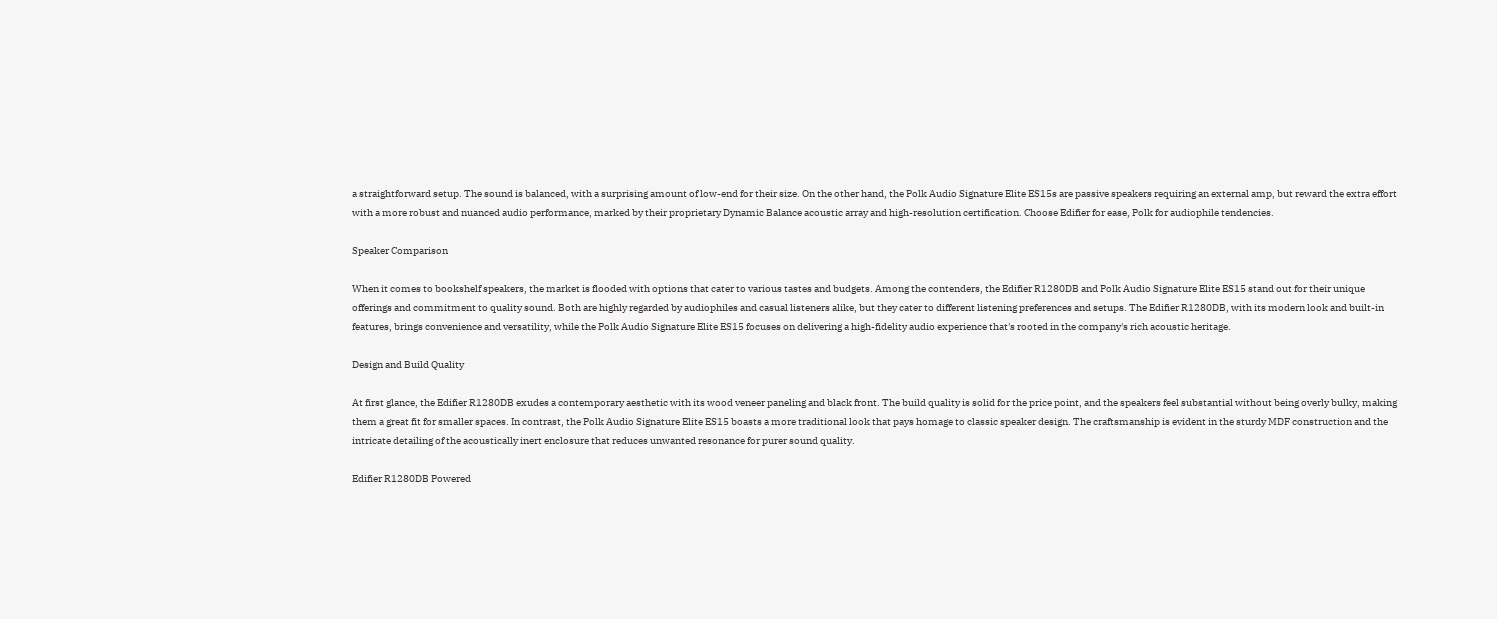a straightforward setup. The sound is balanced, with a surprising amount of low-end for their size. On the other hand, the Polk Audio Signature Elite ES15s are passive speakers requiring an external amp, but reward the extra effort with a more robust and nuanced audio performance, marked by their proprietary Dynamic Balance acoustic array and high-resolution certification. Choose Edifier for ease, Polk for audiophile tendencies.

Speaker Comparison

When it comes to bookshelf speakers, the market is flooded with options that cater to various tastes and budgets. Among the contenders, the Edifier R1280DB and Polk Audio Signature Elite ES15 stand out for their unique offerings and commitment to quality sound. Both are highly regarded by audiophiles and casual listeners alike, but they cater to different listening preferences and setups. The Edifier R1280DB, with its modern look and built-in features, brings convenience and versatility, while the Polk Audio Signature Elite ES15 focuses on delivering a high-fidelity audio experience that's rooted in the company's rich acoustic heritage.

Design and Build Quality

At first glance, the Edifier R1280DB exudes a contemporary aesthetic with its wood veneer paneling and black front. The build quality is solid for the price point, and the speakers feel substantial without being overly bulky, making them a great fit for smaller spaces. In contrast, the Polk Audio Signature Elite ES15 boasts a more traditional look that pays homage to classic speaker design. The craftsmanship is evident in the sturdy MDF construction and the intricate detailing of the acoustically inert enclosure that reduces unwanted resonance for purer sound quality.

Edifier R1280DB Powered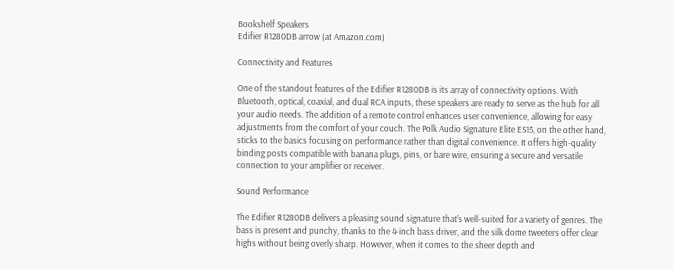Bookshelf Speakers
Edifier R1280DB arrow (at Amazon.com)

Connectivity and Features

One of the standout features of the Edifier R1280DB is its array of connectivity options. With Bluetooth, optical, coaxial, and dual RCA inputs, these speakers are ready to serve as the hub for all your audio needs. The addition of a remote control enhances user convenience, allowing for easy adjustments from the comfort of your couch. The Polk Audio Signature Elite ES15, on the other hand, sticks to the basics focusing on performance rather than digital convenience. It offers high-quality binding posts compatible with banana plugs, pins, or bare wire, ensuring a secure and versatile connection to your amplifier or receiver.

Sound Performance

The Edifier R1280DB delivers a pleasing sound signature that's well-suited for a variety of genres. The bass is present and punchy, thanks to the 4-inch bass driver, and the silk dome tweeters offer clear highs without being overly sharp. However, when it comes to the sheer depth and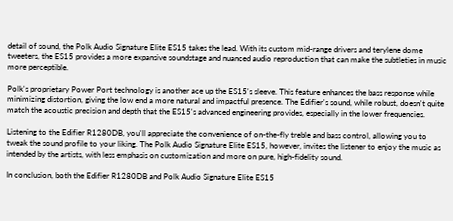detail of sound, the Polk Audio Signature Elite ES15 takes the lead. With its custom mid-range drivers and terylene dome tweeters, the ES15 provides a more expansive soundstage and nuanced audio reproduction that can make the subtleties in music more perceptible.

Polk's proprietary Power Port technology is another ace up the ES15's sleeve. This feature enhances the bass response while minimizing distortion, giving the low end a more natural and impactful presence. The Edifier's sound, while robust, doesn't quite match the acoustic precision and depth that the ES15's advanced engineering provides, especially in the lower frequencies.

Listening to the Edifier R1280DB, you'll appreciate the convenience of on-the-fly treble and bass control, allowing you to tweak the sound profile to your liking. The Polk Audio Signature Elite ES15, however, invites the listener to enjoy the music as intended by the artists, with less emphasis on customization and more on pure, high-fidelity sound.

In conclusion, both the Edifier R1280DB and Polk Audio Signature Elite ES15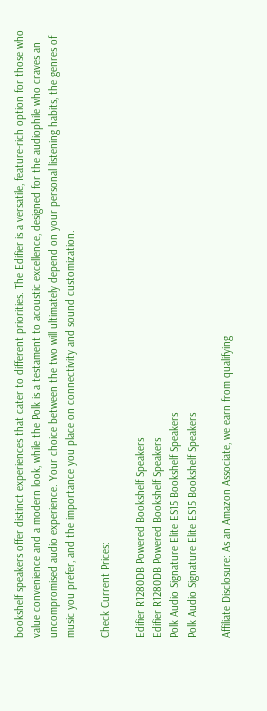bookshelf speakers offer distinct experiences that cater to different priorities. The Edifier is a versatile, feature-rich option for those who value convenience and a modern look, while the Polk is a testament to acoustic excellence, designed for the audiophile who craves an uncompromised audio experience. Your choice between the two will ultimately depend on your personal listening habits, the genres of music you prefer, and the importance you place on connectivity and sound customization.

Check Current Prices:

Edifier R1280DB Powered Bookshelf Speakers
Edifier R1280DB Powered Bookshelf Speakers
Polk Audio Signature Elite ES15 Bookshelf Speakers
Polk Audio Signature Elite ES15 Bookshelf Speakers

Affiliate Disclosure: As an Amazon Associate, we earn from qualifying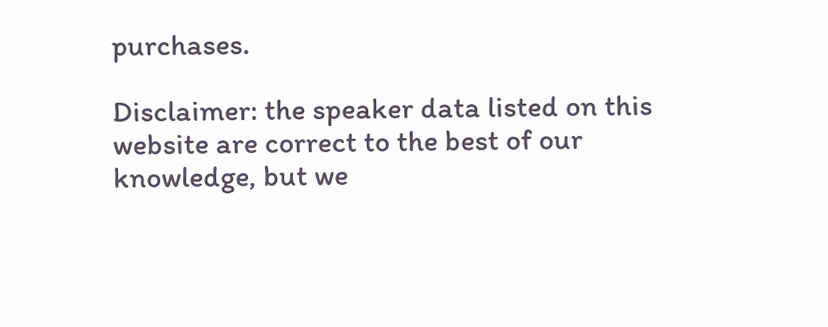purchases.

Disclaimer: the speaker data listed on this website are correct to the best of our knowledge, but we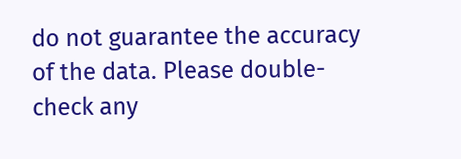do not guarantee the accuracy of the data. Please double-check any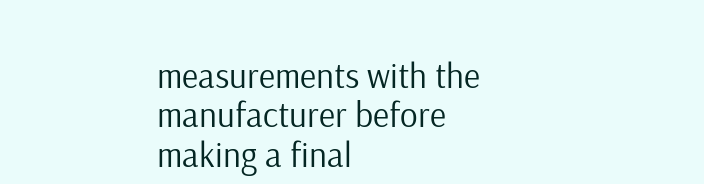measurements with the manufacturer before making a final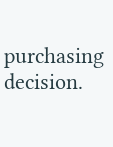purchasing decision.